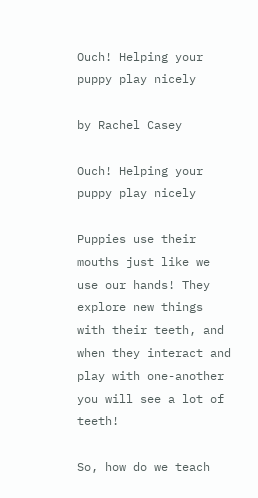Ouch! Helping your puppy play nicely

by Rachel Casey

Ouch! Helping your puppy play nicely

Puppies use their mouths just like we use our hands! They explore new things with their teeth, and when they interact and play with one-another you will see a lot of teeth!

So, how do we teach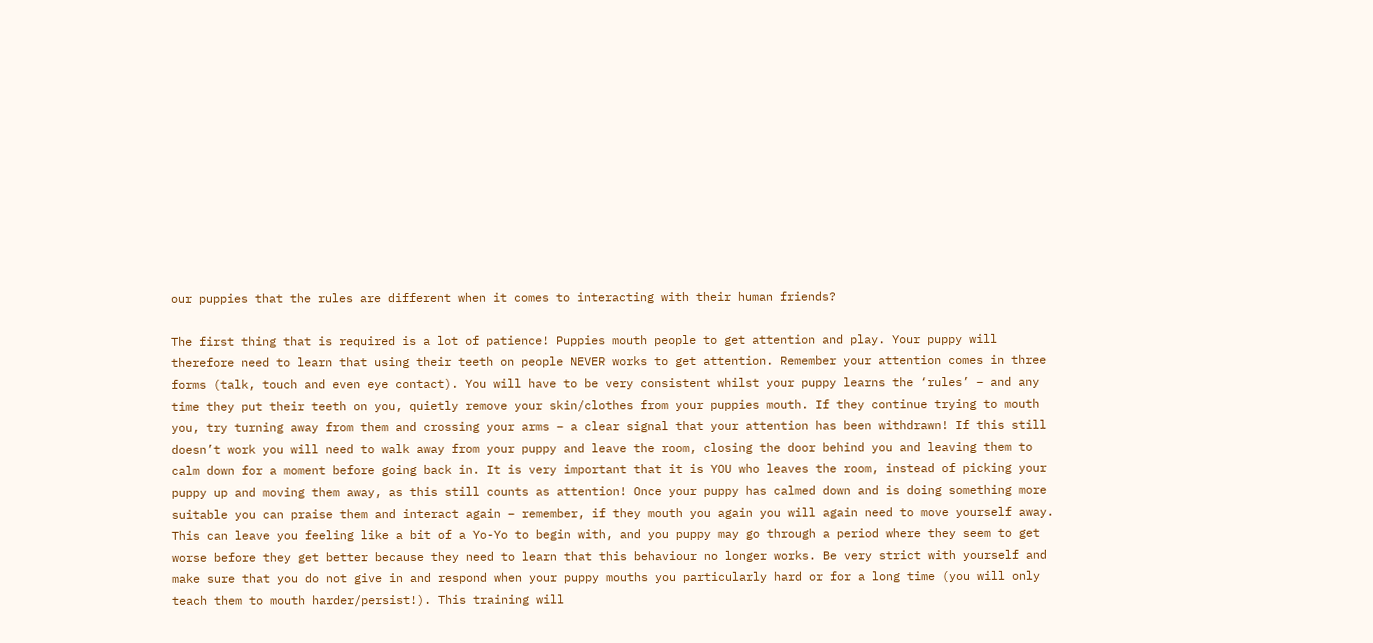our puppies that the rules are different when it comes to interacting with their human friends?

The first thing that is required is a lot of patience! Puppies mouth people to get attention and play. Your puppy will therefore need to learn that using their teeth on people NEVER works to get attention. Remember your attention comes in three forms (talk, touch and even eye contact). You will have to be very consistent whilst your puppy learns the ‘rules’ – and any time they put their teeth on you, quietly remove your skin/clothes from your puppies mouth. If they continue trying to mouth you, try turning away from them and crossing your arms – a clear signal that your attention has been withdrawn! If this still doesn’t work you will need to walk away from your puppy and leave the room, closing the door behind you and leaving them to calm down for a moment before going back in. It is very important that it is YOU who leaves the room, instead of picking your puppy up and moving them away, as this still counts as attention! Once your puppy has calmed down and is doing something more suitable you can praise them and interact again – remember, if they mouth you again you will again need to move yourself away. This can leave you feeling like a bit of a Yo-Yo to begin with, and you puppy may go through a period where they seem to get worse before they get better because they need to learn that this behaviour no longer works. Be very strict with yourself and make sure that you do not give in and respond when your puppy mouths you particularly hard or for a long time (you will only teach them to mouth harder/persist!). This training will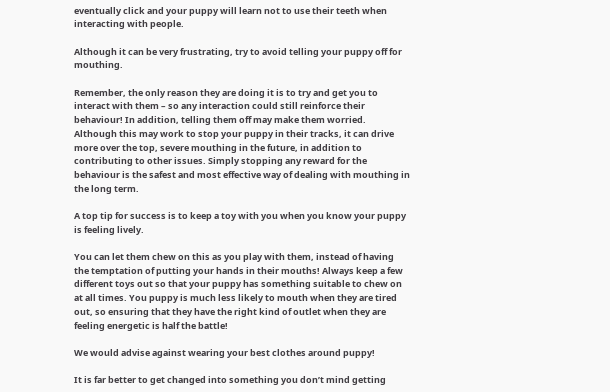eventually click and your puppy will learn not to use their teeth when interacting with people.

Although it can be very frustrating, try to avoid telling your puppy off for mouthing.

Remember, the only reason they are doing it is to try and get you to interact with them – so any interaction could still reinforce their behaviour! In addition, telling them off may make them worried. Although this may work to stop your puppy in their tracks, it can drive more over the top, severe mouthing in the future, in addition to contributing to other issues. Simply stopping any reward for the behaviour is the safest and most effective way of dealing with mouthing in the long term.

A top tip for success is to keep a toy with you when you know your puppy is feeling lively.

You can let them chew on this as you play with them, instead of having the temptation of putting your hands in their mouths! Always keep a few different toys out so that your puppy has something suitable to chew on at all times. You puppy is much less likely to mouth when they are tired out, so ensuring that they have the right kind of outlet when they are feeling energetic is half the battle!

We would advise against wearing your best clothes around puppy!

It is far better to get changed into something you don’t mind getting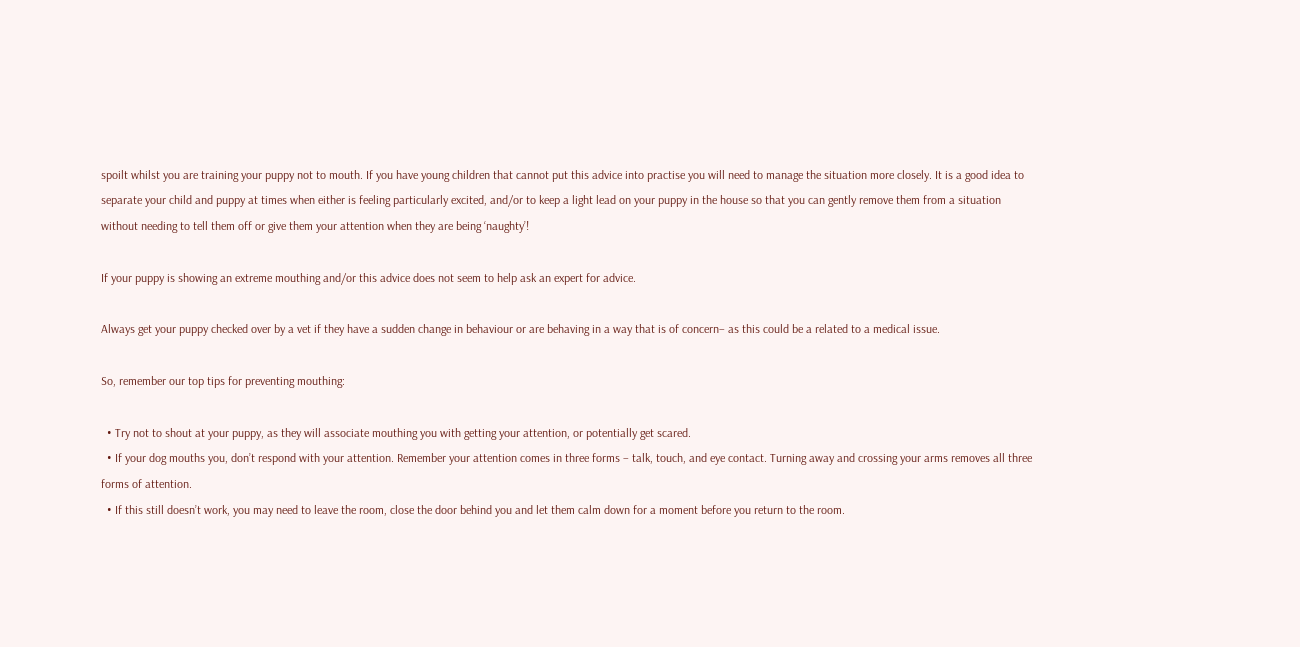spoilt whilst you are training your puppy not to mouth. If you have young children that cannot put this advice into practise you will need to manage the situation more closely. It is a good idea to separate your child and puppy at times when either is feeling particularly excited, and/or to keep a light lead on your puppy in the house so that you can gently remove them from a situation without needing to tell them off or give them your attention when they are being ‘naughty’!

If your puppy is showing an extreme mouthing and/or this advice does not seem to help ask an expert for advice.

Always get your puppy checked over by a vet if they have a sudden change in behaviour or are behaving in a way that is of concern– as this could be a related to a medical issue.

So, remember our top tips for preventing mouthing:

  • Try not to shout at your puppy, as they will associate mouthing you with getting your attention, or potentially get scared.
  • If your dog mouths you, don’t respond with your attention. Remember your attention comes in three forms – talk, touch, and eye contact. Turning away and crossing your arms removes all three forms of attention.
  • If this still doesn’t work, you may need to leave the room, close the door behind you and let them calm down for a moment before you return to the room.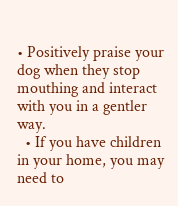• Positively praise your dog when they stop mouthing and interact with you in a gentler way.
  • If you have children in your home, you may need to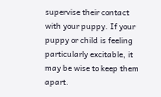supervise their contact with your puppy. If your puppy or child is feeling particularly excitable, it may be wise to keep them apart.